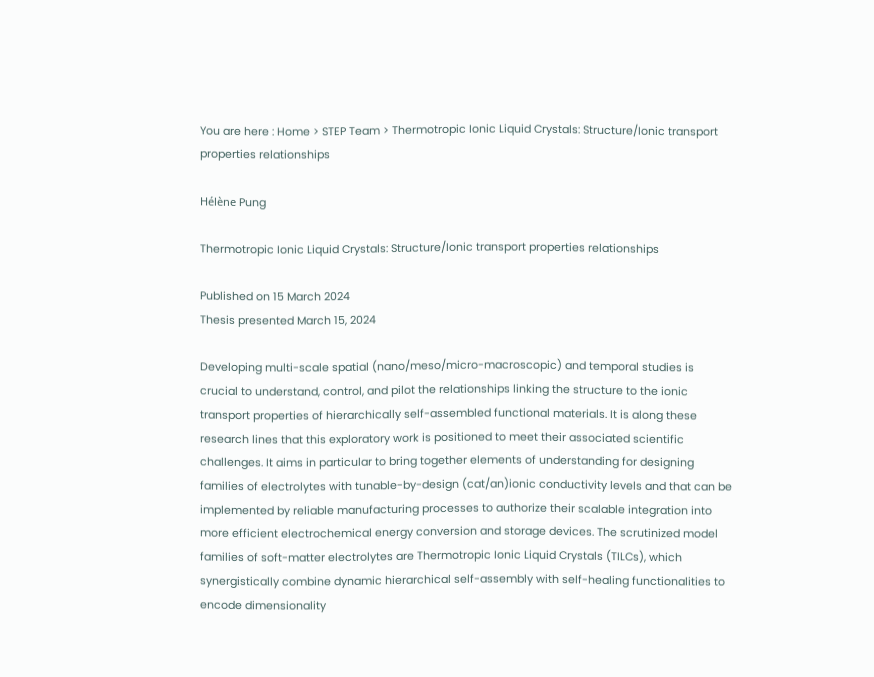You are here : Home > STEP Team > Thermotropic Ionic Liquid Crystals: Structure/Ionic transport properties relationships

Hélène Pung

Thermotropic Ionic Liquid Crystals: Structure/Ionic transport properties relationships

Published on 15 March 2024
Thesis presented March 15, 2024

Developing multi-scale spatial (nano/meso/micro-macroscopic) and temporal studies is crucial to understand, control, and pilot the relationships linking the structure to the ionic transport properties of hierarchically self-assembled functional materials. It is along these research lines that this exploratory work is positioned to meet their associated scientific challenges. It aims in particular to bring together elements of understanding for designing families of electrolytes with tunable-by-design (cat/an)ionic conductivity levels and that can be implemented by reliable manufacturing processes to authorize their scalable integration into more efficient electrochemical energy conversion and storage devices. The scrutinized model families of soft-matter electrolytes are Thermotropic Ionic Liquid Crystals (TILCs), which synergistically combine dynamic hierarchical self-assembly with self-healing functionalities to encode dimensionality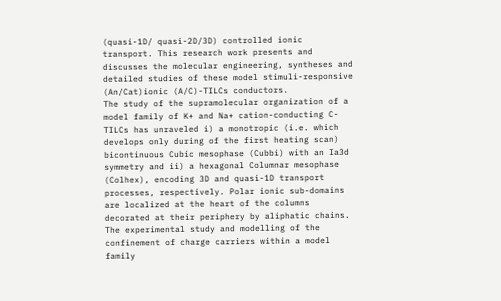(quasi-1D/ quasi-2D/3D) controlled ionic transport. This research work presents and discusses the molecular engineering, syntheses and detailed studies of these model stimuli-responsive (An/Cat)ionic (A/C)-TILCs conductors.
The study of the supramolecular organization of a model family of K+ and Na+ cation-conducting C-TILCs has unraveled i) a monotropic (i.e. which develops only during of the first heating scan) bicontinuous Cubic mesophase (Cubbi) with an Ia3d symmetry and ii) a hexagonal Columnar mesophase (Colhex), encoding 3D and quasi-1D transport processes, respectively. Polar ionic sub-domains are localized at the heart of the columns decorated at their periphery by aliphatic chains. The experimental study and modelling of the confinement of charge carriers within a model family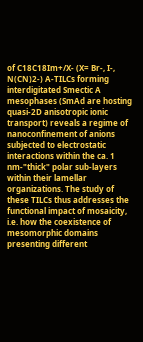of C18C18Im+/X- (X= Br-, I-, N(CN)2-) A-TILCs forming interdigitated Smectic A mesophases (SmAd are hosting quasi-2D anisotropic ionic transport) reveals a regime of nanoconfinement of anions subjected to electrostatic interactions within the ca. 1 nm-"thick" polar sub-layers within their lamellar organizations. The study of these TILCs thus addresses the functional impact of mosaicity, i.e. how the coexistence of mesomorphic domains presenting different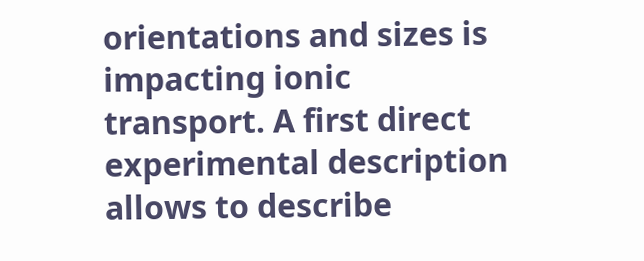orientations and sizes is impacting ionic transport. A first direct experimental description allows to describe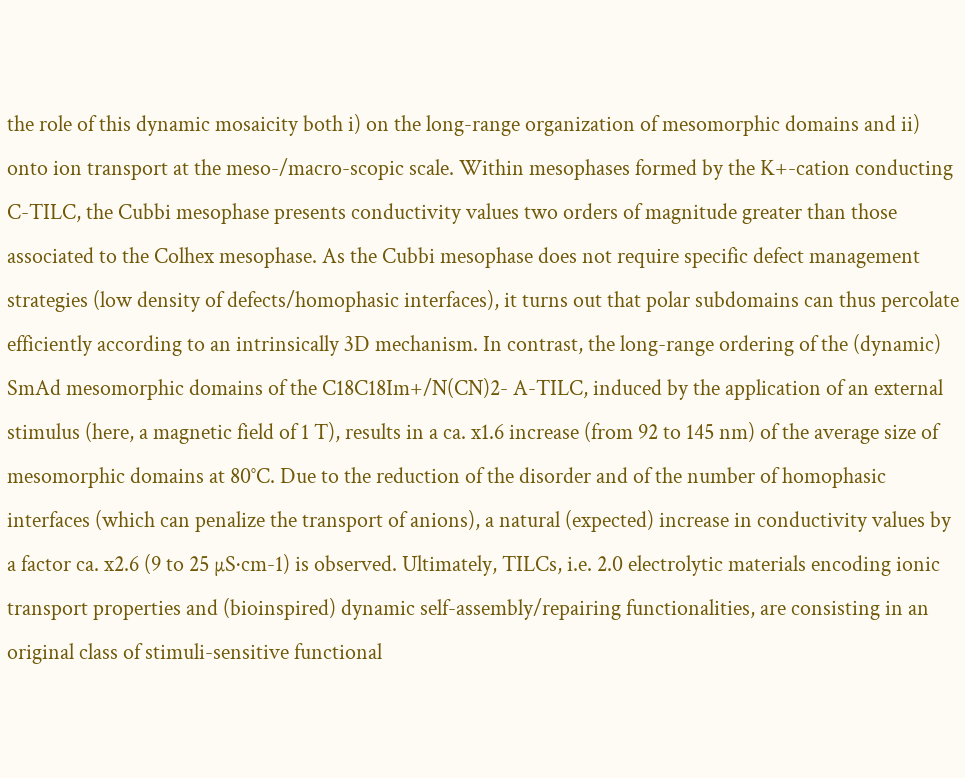the role of this dynamic mosaicity both i) on the long-range organization of mesomorphic domains and ii) onto ion transport at the meso-/macro-scopic scale. Within mesophases formed by the K+-cation conducting C-TILC, the Cubbi mesophase presents conductivity values two orders of magnitude greater than those associated to the Colhex mesophase. As the Cubbi mesophase does not require specific defect management strategies (low density of defects/homophasic interfaces), it turns out that polar subdomains can thus percolate efficiently according to an intrinsically 3D mechanism. In contrast, the long-range ordering of the (dynamic) SmAd mesomorphic domains of the C18C18Im+/N(CN)2- A-TILC, induced by the application of an external stimulus (here, a magnetic field of 1 T), results in a ca. x1.6 increase (from 92 to 145 nm) of the average size of mesomorphic domains at 80°C. Due to the reduction of the disorder and of the number of homophasic interfaces (which can penalize the transport of anions), a natural (expected) increase in conductivity values by a factor ca. x2.6 (9 to 25 µS·cm-1) is observed. Ultimately, TILCs, i.e. 2.0 electrolytic materials encoding ionic transport properties and (bioinspired) dynamic self-assembly/repairing functionalities, are consisting in an original class of stimuli-sensitive functional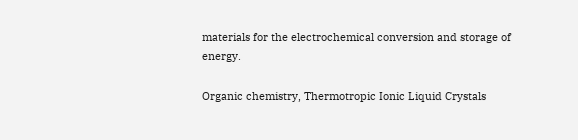materials for the electrochemical conversion and storage of energy.

Organic chemistry, Thermotropic Ionic Liquid Crystals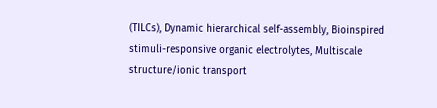(TILCs), Dynamic hierarchical self-assembly, Bioinspired stimuli-responsive organic electrolytes, Multiscale structure/ionic transport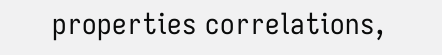properties correlations,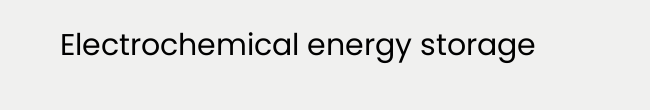Electrochemical energy storage